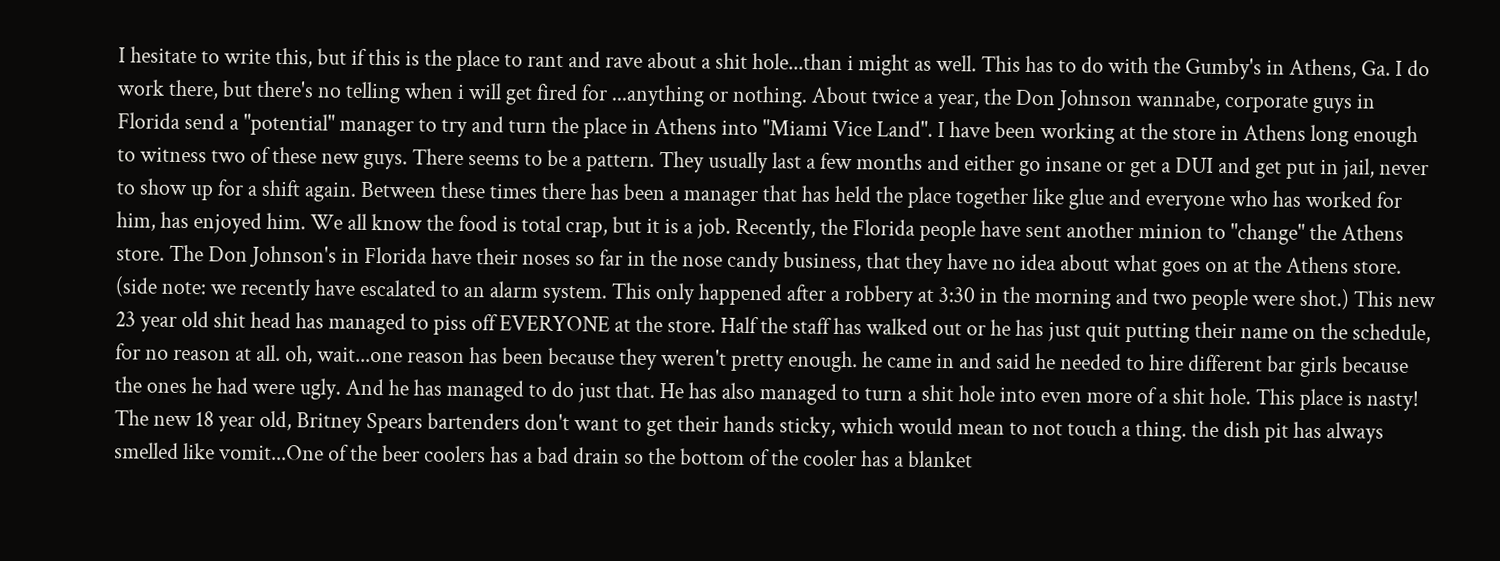I hesitate to write this, but if this is the place to rant and rave about a shit hole...than i might as well. This has to do with the Gumby's in Athens, Ga. I do work there, but there's no telling when i will get fired for ...anything or nothing. About twice a year, the Don Johnson wannabe, corporate guys in Florida send a "potential" manager to try and turn the place in Athens into "Miami Vice Land". I have been working at the store in Athens long enough to witness two of these new guys. There seems to be a pattern. They usually last a few months and either go insane or get a DUI and get put in jail, never to show up for a shift again. Between these times there has been a manager that has held the place together like glue and everyone who has worked for him, has enjoyed him. We all know the food is total crap, but it is a job. Recently, the Florida people have sent another minion to "change" the Athens store. The Don Johnson's in Florida have their noses so far in the nose candy business, that they have no idea about what goes on at the Athens store. (side note: we recently have escalated to an alarm system. This only happened after a robbery at 3:30 in the morning and two people were shot.) This new 23 year old shit head has managed to piss off EVERYONE at the store. Half the staff has walked out or he has just quit putting their name on the schedule, for no reason at all. oh, wait...one reason has been because they weren't pretty enough. he came in and said he needed to hire different bar girls because the ones he had were ugly. And he has managed to do just that. He has also managed to turn a shit hole into even more of a shit hole. This place is nasty! The new 18 year old, Britney Spears bartenders don't want to get their hands sticky, which would mean to not touch a thing. the dish pit has always smelled like vomit...One of the beer coolers has a bad drain so the bottom of the cooler has a blanket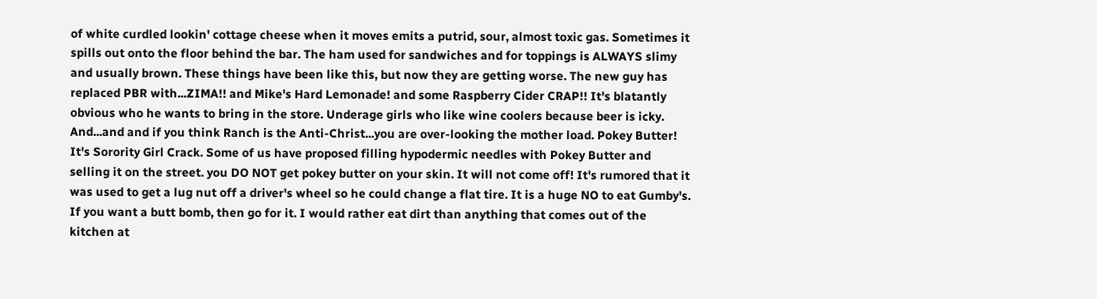of white curdled lookin' cottage cheese when it moves emits a putrid, sour, almost toxic gas. Sometimes it spills out onto the floor behind the bar. The ham used for sandwiches and for toppings is ALWAYS slimy and usually brown. These things have been like this, but now they are getting worse. The new guy has replaced PBR with...ZIMA!! and Mike's Hard Lemonade! and some Raspberry Cider CRAP!! It's blatantly obvious who he wants to bring in the store. Underage girls who like wine coolers because beer is icky. And...and and if you think Ranch is the Anti-Christ...you are over-looking the mother load. Pokey Butter! It's Sorority Girl Crack. Some of us have proposed filling hypodermic needles with Pokey Butter and selling it on the street. you DO NOT get pokey butter on your skin. It will not come off! It's rumored that it was used to get a lug nut off a driver's wheel so he could change a flat tire. It is a huge NO to eat Gumby's. If you want a butt bomb, then go for it. I would rather eat dirt than anything that comes out of the kitchen at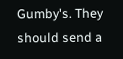Gumby's. They should send a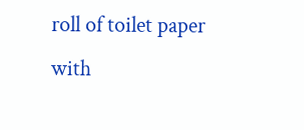roll of toilet paper with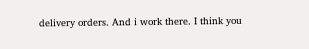delivery orders. And i work there. I think you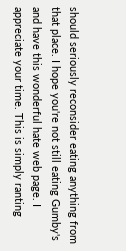should seriously reconsider eating anything from that place. I hope you're not still eating Gumby's and have this wonderful hate web page. I appreciate your time. This is simply ranting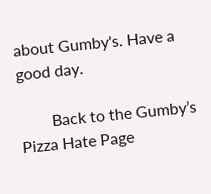about Gumby's. Have a good day.

        Back to the Gumby’s Pizza Hate Page